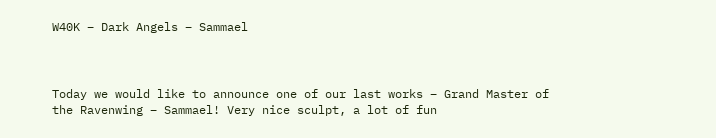W40K – Dark Angels – Sammael



Today we would like to announce one of our last works – Grand Master of the Ravenwing – Sammael! Very nice sculpt, a lot of fun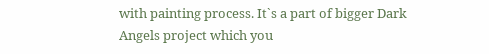with painting process. It`s a part of bigger Dark Angels project which you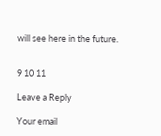will see here in the future.


9 10 11

Leave a Reply

Your email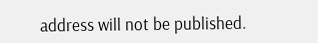address will not be published.